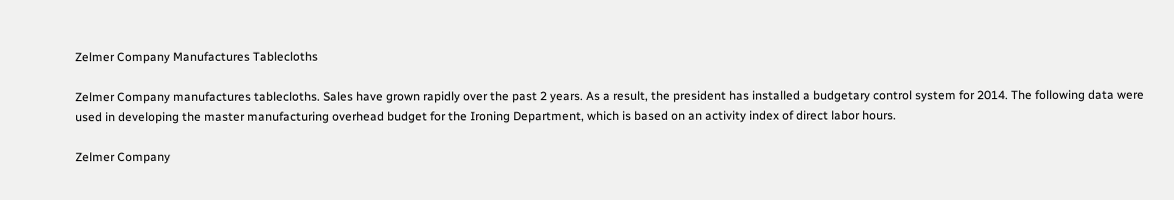Zelmer Company Manufactures Tablecloths

Zelmer Company manufactures tablecloths. Sales have grown rapidly over the past 2 years. As a result, the president has installed a budgetary control system for 2014. The following data were used in developing the master manufacturing overhead budget for the Ironing Department, which is based on an activity index of direct labor hours.

Zelmer Company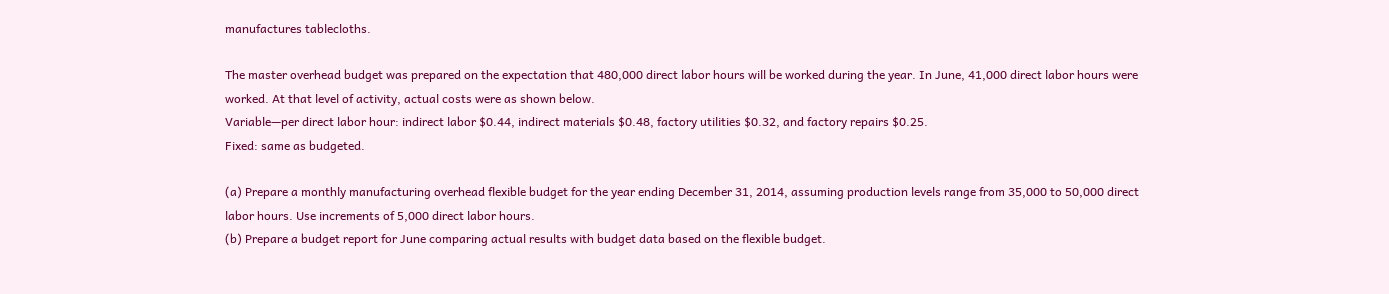manufactures tablecloths.

The master overhead budget was prepared on the expectation that 480,000 direct labor hours will be worked during the year. In June, 41,000 direct labor hours were worked. At that level of activity, actual costs were as shown below.
Variable—per direct labor hour: indirect labor $0.44, indirect materials $0.48, factory utilities $0.32, and factory repairs $0.25.
Fixed: same as budgeted.

(a) Prepare a monthly manufacturing overhead flexible budget for the year ending December 31, 2014, assuming production levels range from 35,000 to 50,000 direct labor hours. Use increments of 5,000 direct labor hours.
(b) Prepare a budget report for June comparing actual results with budget data based on the flexible budget.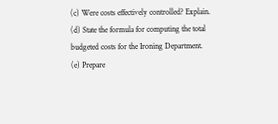(c) Were costs effectively controlled? Explain.
(d) State the formula for computing the total budgeted costs for the Ironing Department.
(e) Prepare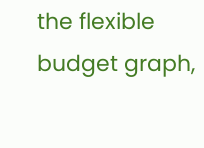the flexible budget graph,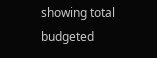showing total budgeted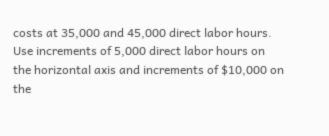costs at 35,000 and 45,000 direct labor hours. Use increments of 5,000 direct labor hours on the horizontal axis and increments of $10,000 on the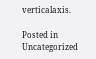verticalaxis.

Posted in Uncategorized